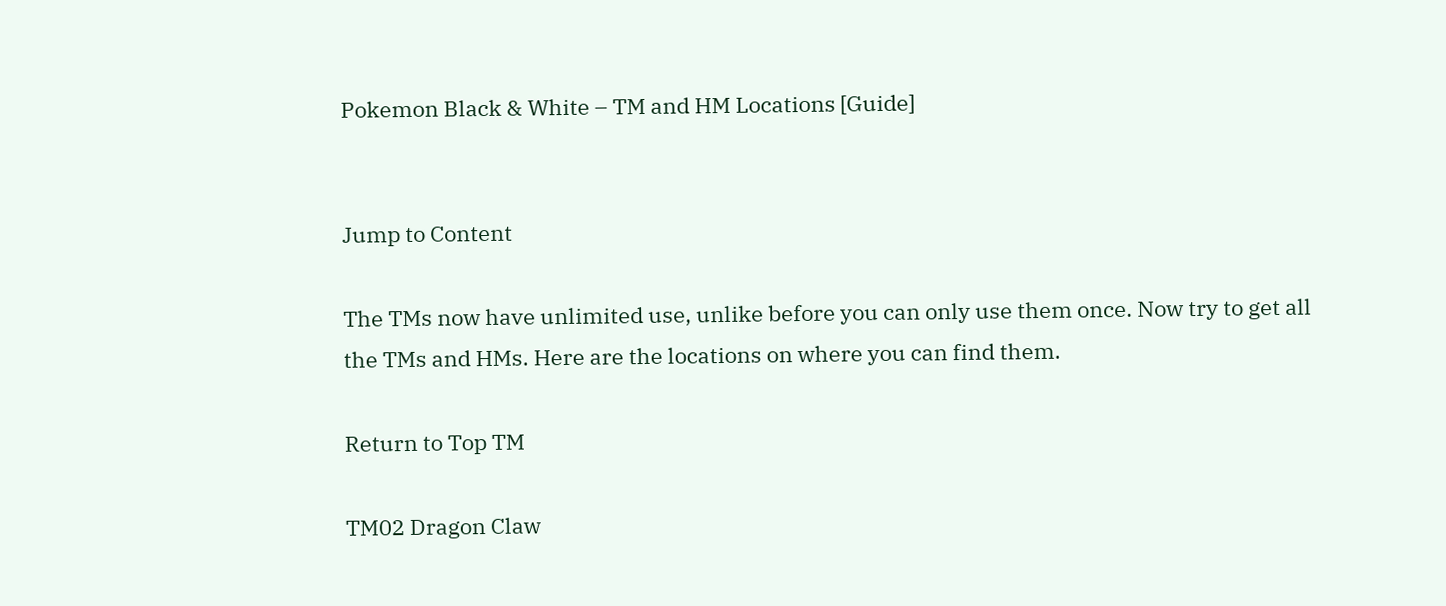Pokemon Black & White – TM and HM Locations [Guide]


Jump to Content

The TMs now have unlimited use, unlike before you can only use them once. Now try to get all the TMs and HMs. Here are the locations on where you can find them.

Return to Top TM

TM02 Dragon Claw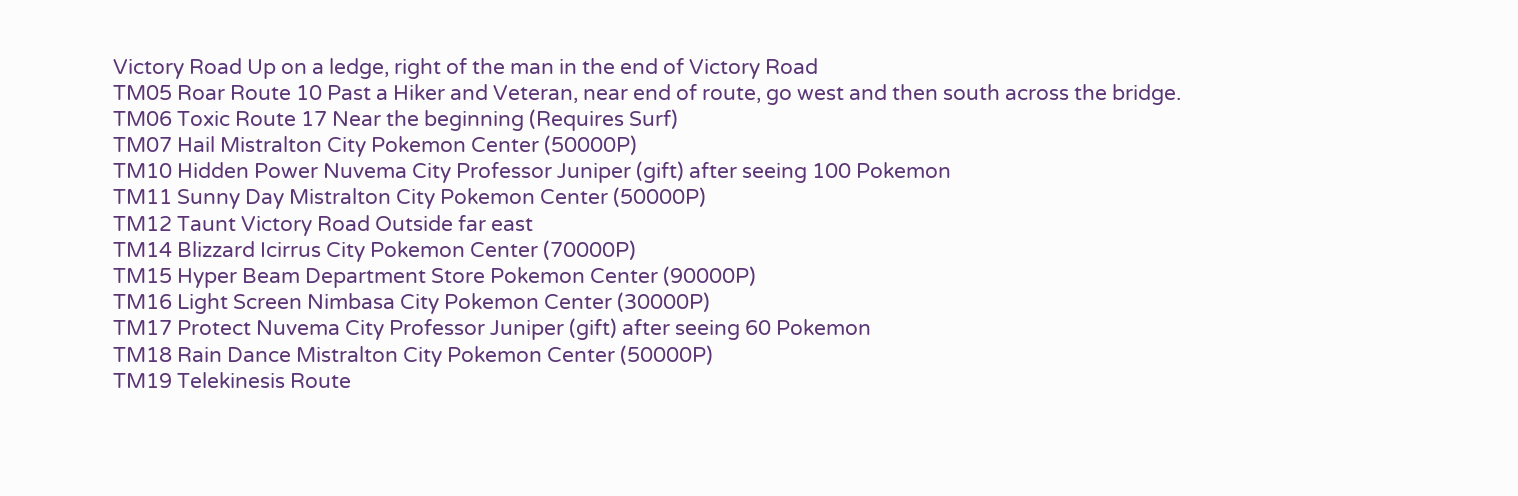Victory Road Up on a ledge, right of the man in the end of Victory Road
TM05 Roar Route 10 Past a Hiker and Veteran, near end of route, go west and then south across the bridge.
TM06 Toxic Route 17 Near the beginning (Requires Surf)
TM07 Hail Mistralton City Pokemon Center (50000P)
TM10 Hidden Power Nuvema City Professor Juniper (gift) after seeing 100 Pokemon
TM11 Sunny Day Mistralton City Pokemon Center (50000P)
TM12 Taunt Victory Road Outside far east
TM14 Blizzard Icirrus City Pokemon Center (70000P)
TM15 Hyper Beam Department Store Pokemon Center (90000P)
TM16 Light Screen Nimbasa City Pokemon Center (30000P)
TM17 Protect Nuvema City Professor Juniper (gift) after seeing 60 Pokemon
TM18 Rain Dance Mistralton City Pokemon Center (50000P)
TM19 Telekinesis Route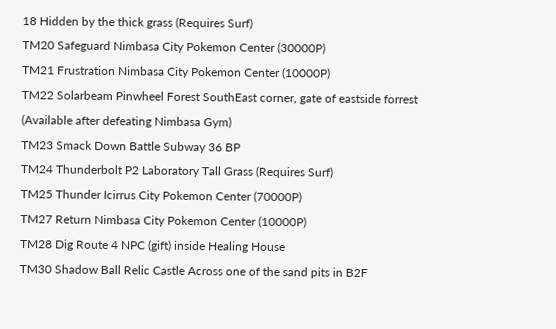18 Hidden by the thick grass (Requires Surf)
TM20 Safeguard Nimbasa City Pokemon Center (30000P)
TM21 Frustration Nimbasa City Pokemon Center (10000P)
TM22 Solarbeam Pinwheel Forest SouthEast corner, gate of eastside forrest (Available after defeating Nimbasa Gym)
TM23 Smack Down Battle Subway 36 BP
TM24 Thunderbolt P2 Laboratory Tall Grass (Requires Surf)
TM25 Thunder Icirrus City Pokemon Center (70000P)
TM27 Return Nimbasa City Pokemon Center (10000P)
TM28 Dig Route 4 NPC (gift) inside Healing House
TM30 Shadow Ball Relic Castle Across one of the sand pits in B2F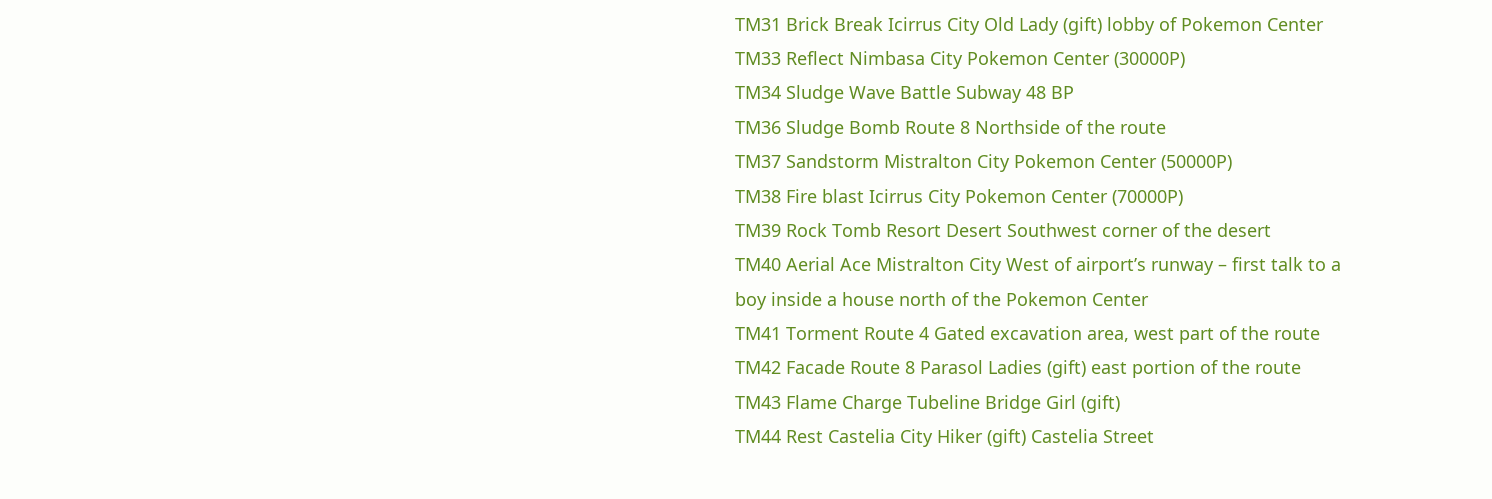TM31 Brick Break Icirrus City Old Lady (gift) lobby of Pokemon Center
TM33 Reflect Nimbasa City Pokemon Center (30000P)
TM34 Sludge Wave Battle Subway 48 BP
TM36 Sludge Bomb Route 8 Northside of the route
TM37 Sandstorm Mistralton City Pokemon Center (50000P)
TM38 Fire blast Icirrus City Pokemon Center (70000P)
TM39 Rock Tomb Resort Desert Southwest corner of the desert
TM40 Aerial Ace Mistralton City West of airport’s runway – first talk to a boy inside a house north of the Pokemon Center
TM41 Torment Route 4 Gated excavation area, west part of the route
TM42 Facade Route 8 Parasol Ladies (gift) east portion of the route
TM43 Flame Charge Tubeline Bridge Girl (gift)
TM44 Rest Castelia City Hiker (gift) Castelia Street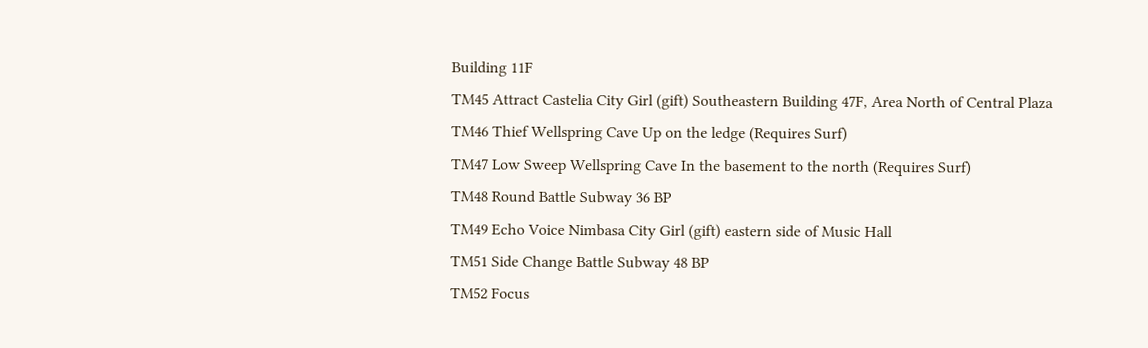Building 11F
TM45 Attract Castelia City Girl (gift) Southeastern Building 47F, Area North of Central Plaza
TM46 Thief Wellspring Cave Up on the ledge (Requires Surf)
TM47 Low Sweep Wellspring Cave In the basement to the north (Requires Surf)
TM48 Round Battle Subway 36 BP
TM49 Echo Voice Nimbasa City Girl (gift) eastern side of Music Hall
TM51 Side Change Battle Subway 48 BP
TM52 Focus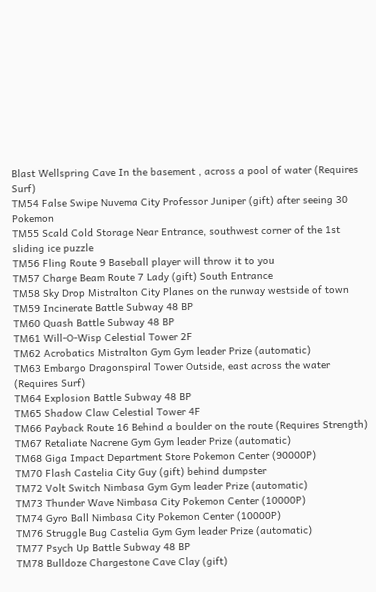Blast Wellspring Cave In the basement , across a pool of water (Requires Surf)
TM54 False Swipe Nuvema City Professor Juniper (gift) after seeing 30 Pokemon
TM55 Scald Cold Storage Near Entrance, southwest corner of the 1st sliding ice puzzle
TM56 Fling Route 9 Baseball player will throw it to you
TM57 Charge Beam Route 7 Lady (gift) South Entrance
TM58 Sky Drop Mistralton City Planes on the runway westside of town
TM59 Incinerate Battle Subway 48 BP
TM60 Quash Battle Subway 48 BP
TM61 Will-O-Wisp Celestial Tower 2F
TM62 Acrobatics Mistralton Gym Gym leader Prize (automatic)
TM63 Embargo Dragonspiral Tower Outside, east across the water (Requires Surf)
TM64 Explosion Battle Subway 48 BP
TM65 Shadow Claw Celestial Tower 4F
TM66 Payback Route 16 Behind a boulder on the route (Requires Strength)
TM67 Retaliate Nacrene Gym Gym leader Prize (automatic)
TM68 Giga Impact Department Store Pokemon Center (90000P)
TM70 Flash Castelia City Guy (gift) behind dumpster
TM72 Volt Switch Nimbasa Gym Gym leader Prize (automatic)
TM73 Thunder Wave Nimbasa City Pokemon Center (10000P)
TM74 Gyro Ball Nimbasa City Pokemon Center (10000P)
TM76 Struggle Bug Castelia Gym Gym leader Prize (automatic)
TM77 Psych Up Battle Subway 48 BP
TM78 Bulldoze Chargestone Cave Clay (gift)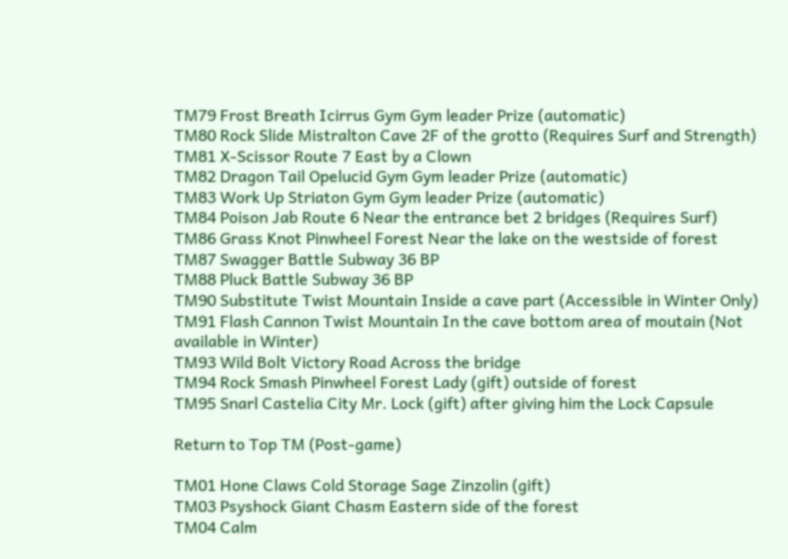TM79 Frost Breath Icirrus Gym Gym leader Prize (automatic)
TM80 Rock Slide Mistralton Cave 2F of the grotto (Requires Surf and Strength)
TM81 X-Scissor Route 7 East by a Clown
TM82 Dragon Tail Opelucid Gym Gym leader Prize (automatic)
TM83 Work Up Striaton Gym Gym leader Prize (automatic)
TM84 Poison Jab Route 6 Near the entrance bet 2 bridges (Requires Surf)
TM86 Grass Knot Pinwheel Forest Near the lake on the westside of forest
TM87 Swagger Battle Subway 36 BP
TM88 Pluck Battle Subway 36 BP
TM90 Substitute Twist Mountain Inside a cave part (Accessible in Winter Only)
TM91 Flash Cannon Twist Mountain In the cave bottom area of moutain (Not available in Winter)
TM93 Wild Bolt Victory Road Across the bridge
TM94 Rock Smash Pinwheel Forest Lady (gift) outside of forest
TM95 Snarl Castelia City Mr. Lock (gift) after giving him the Lock Capsule

Return to Top TM (Post-game)

TM01 Hone Claws Cold Storage Sage Zinzolin (gift)
TM03 Psyshock Giant Chasm Eastern side of the forest
TM04 Calm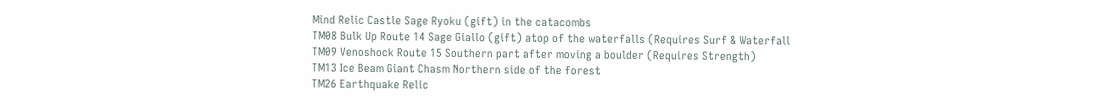Mind Relic Castle Sage Ryoku (gift) in the catacombs
TM08 Bulk Up Route 14 Sage Giallo (gift) atop of the waterfalls (Requires Surf & Waterfall
TM09 Venoshock Route 15 Southern part after moving a boulder (Requires Strength)
TM13 Ice Beam Giant Chasm Northern side of the forest
TM26 Earthquake Relic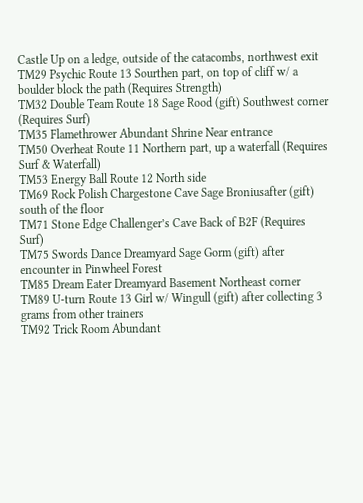Castle Up on a ledge, outside of the catacombs, northwest exit
TM29 Psychic Route 13 Sourthen part, on top of cliff w/ a boulder block the path (Requires Strength)
TM32 Double Team Route 18 Sage Rood (gift) Southwest corner (Requires Surf)
TM35 Flamethrower Abundant Shrine Near entrance
TM50 Overheat Route 11 Northern part, up a waterfall (Requires Surf & Waterfall)
TM53 Energy Ball Route 12 North side
TM69 Rock Polish Chargestone Cave Sage Broniusafter (gift) south of the floor
TM71 Stone Edge Challenger’s Cave Back of B2F (Requires Surf)
TM75 Swords Dance Dreamyard Sage Gorm (gift) after encounter in Pinwheel Forest
TM85 Dream Eater Dreamyard Basement Northeast corner
TM89 U-turn Route 13 Girl w/ Wingull (gift) after collecting 3 grams from other trainers
TM92 Trick Room Abundant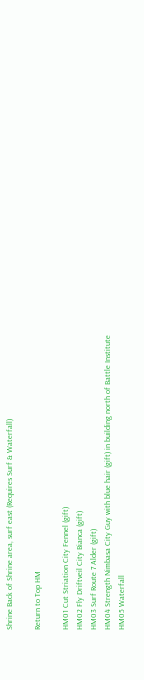Shrine Back of Shrine area, surf east (Requires Surf & Waterfall)

Return to Top HM

HM01 Cut Striation City Fennel (gift)
HM02 Fly Driftveil City Bianca (gift)
HM03 Surf Route 7 Alder (gift)
HM04 Strength Nimbasa City Guy with blue hair (gift) in building north of Battle Institute
HM05 Waterfall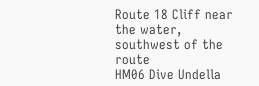Route 18 Cliff near the water, southwest of the route
HM06 Dive Undella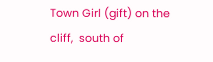Town Girl (gift) on the cliff,  south of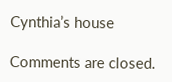Cynthia’s house

Comments are closed.